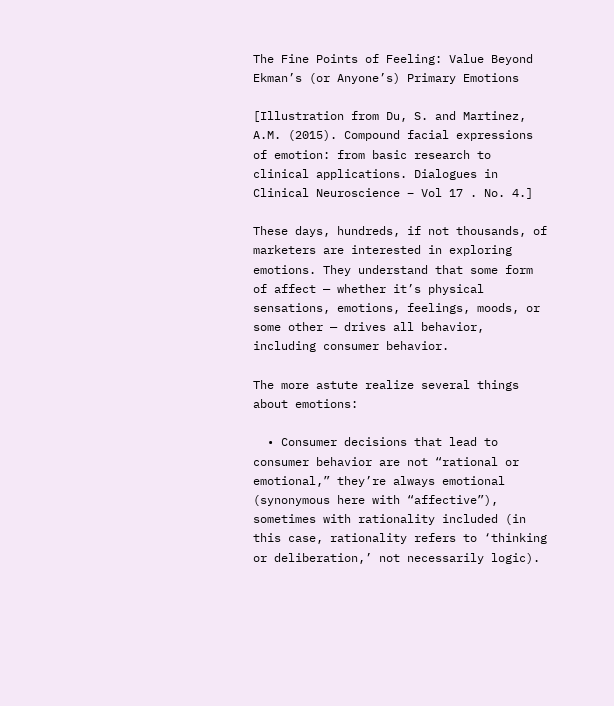The Fine Points of Feeling: Value Beyond Ekman’s (or Anyone’s) Primary Emotions

[Illustration from Du, S. and Martinez, A.M. (2015). Compound facial expressions of emotion: from basic research to clinical applications. Dialogues in Clinical Neuroscience – Vol 17 . No. 4.]

These days, hundreds, if not thousands, of marketers are interested in exploring emotions. They understand that some form of affect — whether it’s physical sensations, emotions, feelings, moods, or some other — drives all behavior, including consumer behavior.

The more astute realize several things about emotions:

  • Consumer decisions that lead to consumer behavior are not “rational or emotional,” they’re always emotional (synonymous here with “affective”), sometimes with rationality included (in this case, rationality refers to ‘thinking or deliberation,’ not necessarily logic).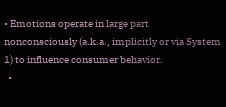• Emotions operate in large part nonconsciously (a.k.a., implicitly or via System 1) to influence consumer behavior.
  •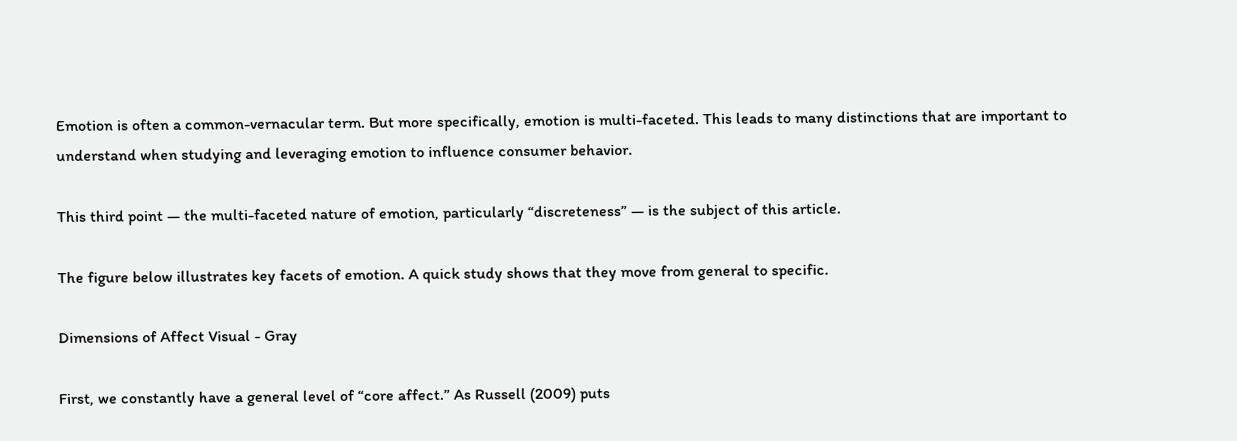Emotion is often a common-vernacular term. But more specifically, emotion is multi-faceted. This leads to many distinctions that are important to understand when studying and leveraging emotion to influence consumer behavior.

This third point — the multi-faceted nature of emotion, particularly “discreteness” — is the subject of this article.

The figure below illustrates key facets of emotion. A quick study shows that they move from general to specific.

Dimensions of Affect Visual - Gray

First, we constantly have a general level of “core affect.” As Russell (2009) puts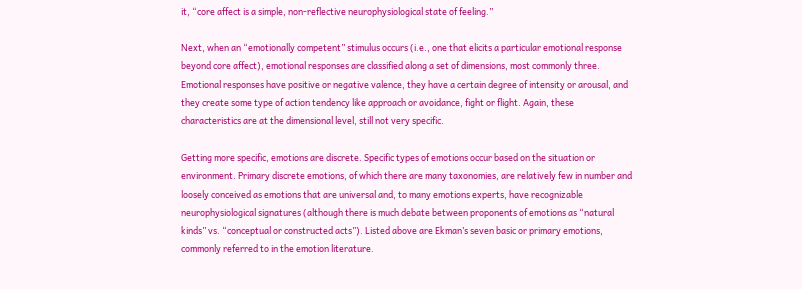it, “core affect is a simple, non-reflective neurophysiological state of feeling.”

Next, when an “emotionally competent” stimulus occurs (i.e., one that elicits a particular emotional response beyond core affect), emotional responses are classified along a set of dimensions, most commonly three. Emotional responses have positive or negative valence, they have a certain degree of intensity or arousal, and they create some type of action tendency like approach or avoidance, fight or flight. Again, these characteristics are at the dimensional level, still not very specific.

Getting more specific, emotions are discrete. Specific types of emotions occur based on the situation or environment. Primary discrete emotions, of which there are many taxonomies, are relatively few in number and loosely conceived as emotions that are universal and, to many emotions experts, have recognizable neurophysiological signatures (although there is much debate between proponents of emotions as “natural kinds” vs. “conceptual or constructed acts”). Listed above are Ekman’s seven basic or primary emotions, commonly referred to in the emotion literature.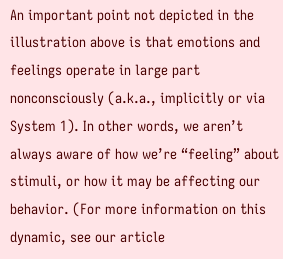An important point not depicted in the illustration above is that emotions and feelings operate in large part nonconsciously (a.k.a., implicitly or via System 1). In other words, we aren’t always aware of how we’re “feeling” about stimuli, or how it may be affecting our behavior. (For more information on this dynamic, see our article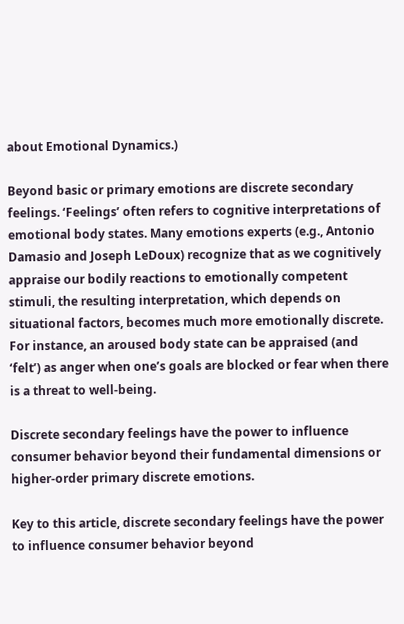about Emotional Dynamics.)

Beyond basic or primary emotions are discrete secondary feelings. ‘Feelings’ often refers to cognitive interpretations of emotional body states. Many emotions experts (e.g., Antonio Damasio and Joseph LeDoux) recognize that as we cognitively appraise our bodily reactions to emotionally competent stimuli, the resulting interpretation, which depends on situational factors, becomes much more emotionally discrete. For instance, an aroused body state can be appraised (and ‘felt’) as anger when one’s goals are blocked or fear when there is a threat to well-being.

Discrete secondary feelings have the power to influence consumer behavior beyond their fundamental dimensions or higher-order primary discrete emotions.

Key to this article, discrete secondary feelings have the power to influence consumer behavior beyond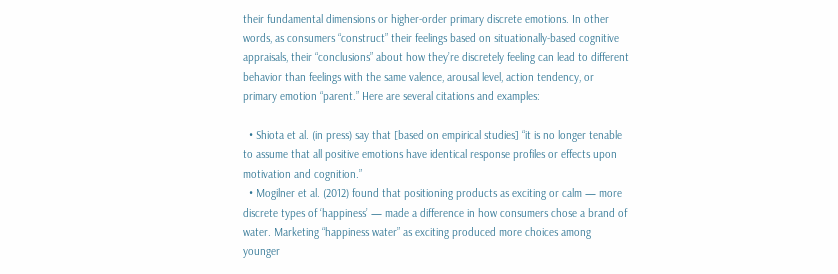their fundamental dimensions or higher-order primary discrete emotions. In other words, as consumers “construct” their feelings based on situationally-based cognitive appraisals, their “conclusions” about how they’re discretely feeling can lead to different behavior than feelings with the same valence, arousal level, action tendency, or primary emotion “parent.” Here are several citations and examples:

  • Shiota et al. (in press) say that [based on empirical studies] “it is no longer tenable to assume that all positive emotions have identical response profiles or effects upon motivation and cognition.”
  • Mogilner et al. (2012) found that positioning products as exciting or calm — more discrete types of ‘happiness’ — made a difference in how consumers chose a brand of water. Marketing “happiness water” as exciting produced more choices among younger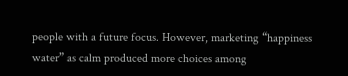people with a future focus. However, marketing “happiness water” as calm produced more choices among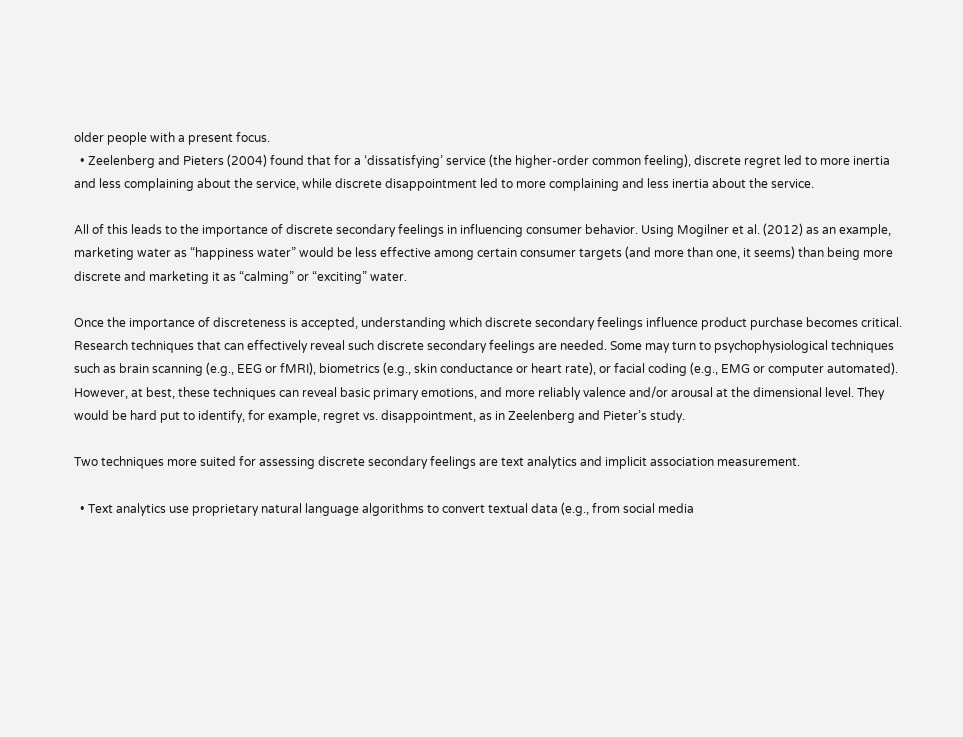older people with a present focus.
  • Zeelenberg and Pieters (2004) found that for a ‘dissatisfying’ service (the higher-order common feeling), discrete regret led to more inertia and less complaining about the service, while discrete disappointment led to more complaining and less inertia about the service.

All of this leads to the importance of discrete secondary feelings in influencing consumer behavior. Using Mogilner et al. (2012) as an example, marketing water as “happiness water” would be less effective among certain consumer targets (and more than one, it seems) than being more discrete and marketing it as “calming” or “exciting” water.

Once the importance of discreteness is accepted, understanding which discrete secondary feelings influence product purchase becomes critical. Research techniques that can effectively reveal such discrete secondary feelings are needed. Some may turn to psychophysiological techniques such as brain scanning (e.g., EEG or fMRI), biometrics (e.g., skin conductance or heart rate), or facial coding (e.g., EMG or computer automated). However, at best, these techniques can reveal basic primary emotions, and more reliably valence and/or arousal at the dimensional level. They would be hard put to identify, for example, regret vs. disappointment, as in Zeelenberg and Pieter’s study.

Two techniques more suited for assessing discrete secondary feelings are text analytics and implicit association measurement.

  • Text analytics use proprietary natural language algorithms to convert textual data (e.g., from social media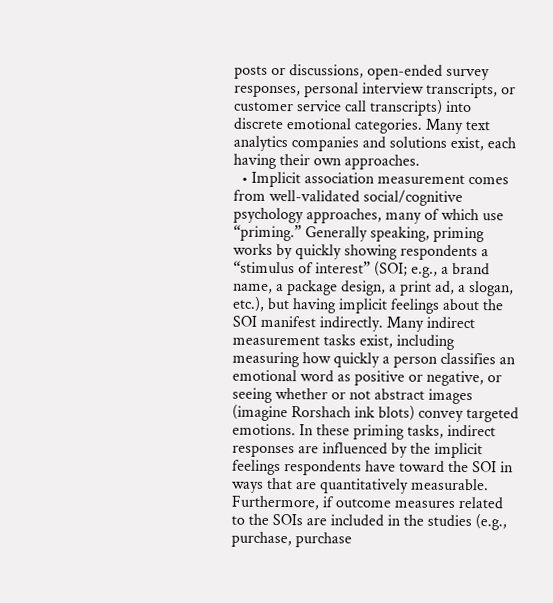posts or discussions, open-ended survey responses, personal interview transcripts, or customer service call transcripts) into discrete emotional categories. Many text analytics companies and solutions exist, each having their own approaches.
  • Implicit association measurement comes from well-validated social/cognitive psychology approaches, many of which use “priming.” Generally speaking, priming works by quickly showing respondents a “stimulus of interest” (SOI; e.g., a brand name, a package design, a print ad, a slogan, etc.), but having implicit feelings about the SOI manifest indirectly. Many indirect measurement tasks exist, including measuring how quickly a person classifies an emotional word as positive or negative, or seeing whether or not abstract images (imagine Rorshach ink blots) convey targeted emotions. In these priming tasks, indirect responses are influenced by the implicit feelings respondents have toward the SOI in ways that are quantitatively measurable. Furthermore, if outcome measures related to the SOIs are included in the studies (e.g., purchase, purchase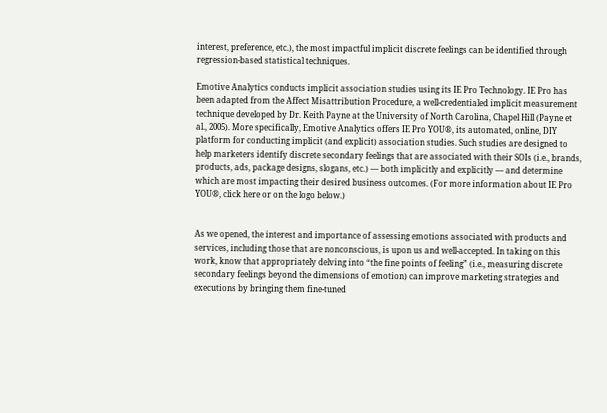interest, preference, etc.), the most impactful implicit discrete feelings can be identified through regression-based statistical techniques.

Emotive Analytics conducts implicit association studies using its IE Pro Technology. IE Pro has been adapted from the Affect Misattribution Procedure, a well-credentialed implicit measurement technique developed by Dr. Keith Payne at the University of North Carolina, Chapel Hill (Payne et al., 2005). More specifically, Emotive Analytics offers IE Pro YOU®, its automated, online, DIY platform for conducting implicit (and explicit) association studies. Such studies are designed to help marketers identify discrete secondary feelings that are associated with their SOIs (i.e., brands, products, ads, package designs, slogans, etc.) — both implicitly and explicitly — and determine which are most impacting their desired business outcomes. (For more information about IE Pro YOU®, click here or on the logo below.)


As we opened, the interest and importance of assessing emotions associated with products and services, including those that are nonconscious, is upon us and well-accepted. In taking on this work, know that appropriately delving into “the fine points of feeling” (i.e., measuring discrete secondary feelings beyond the dimensions of emotion) can improve marketing strategies and executions by bringing them fine-tuned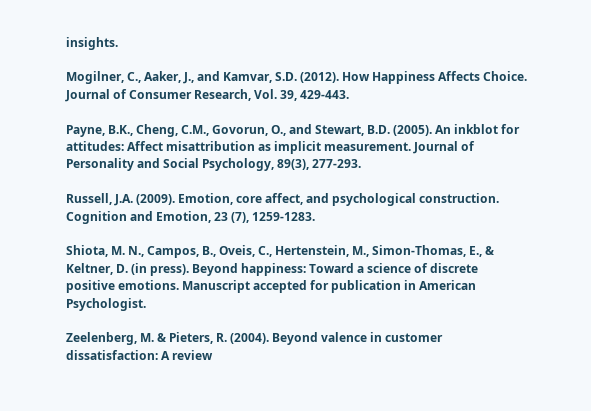insights.

Mogilner, C., Aaker, J., and Kamvar, S.D. (2012). How Happiness Affects Choice. Journal of Consumer Research, Vol. 39, 429-443.

Payne, B.K., Cheng, C.M., Govorun, O., and Stewart, B.D. (2005). An inkblot for attitudes: Affect misattribution as implicit measurement. Journal of Personality and Social Psychology, 89(3), 277-293.

Russell, J.A. (2009). Emotion, core affect, and psychological construction. Cognition and Emotion, 23 (7), 1259-1283.

Shiota, M. N., Campos, B., Oveis, C., Hertenstein, M., Simon-Thomas, E., & Keltner, D. (in press). Beyond happiness: Toward a science of discrete positive emotions. Manuscript accepted for publication in American Psychologist.

Zeelenberg, M. & Pieters, R. (2004). Beyond valence in customer dissatisfaction: A review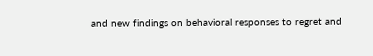and new findings on behavioral responses to regret and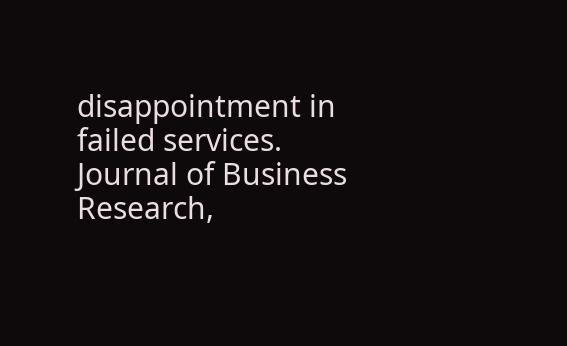disappointment in failed services. Journal of Business Research,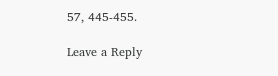57, 445-455.

Leave a Reply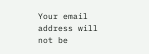Your email address will not be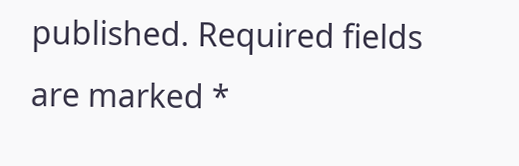published. Required fields are marked *